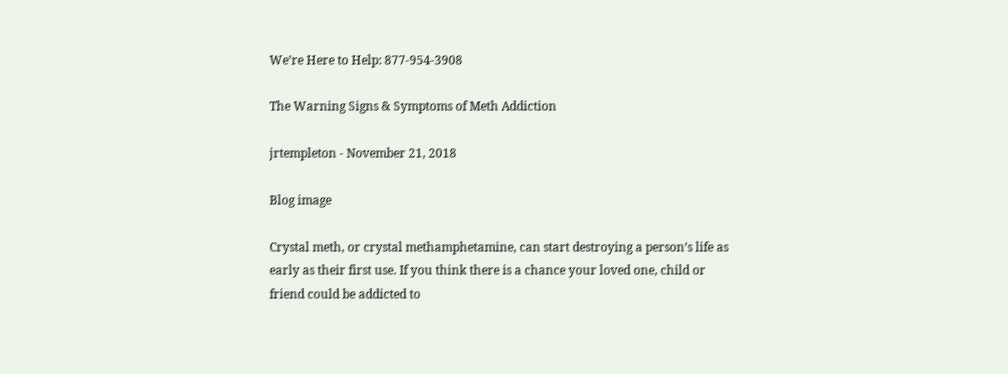We’re Here to Help: 877-954-3908

The Warning Signs & Symptoms of Meth Addiction

jrtempleton - November 21, 2018

Blog image

Crystal meth, or crystal methamphetamine, can start destroying a person’s life as early as their first use. If you think there is a chance your loved one, child or friend could be addicted to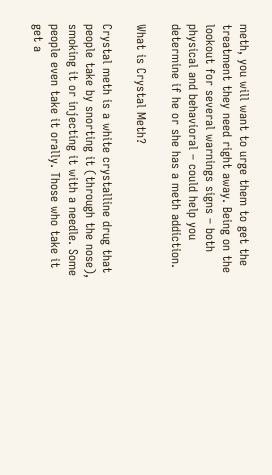meth, you will want to urge them to get the treatment they need right away. Being on the lookout for several warnings signs – both physical and behavioral – could help you determine if he or she has a meth addiction.

What is Crystal Meth?

Crystal meth is a white crystalline drug that people take by snorting it (through the nose), smoking it or injecting it with a needle. Some people even take it orally. Those who take it get a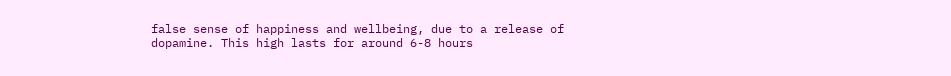false sense of happiness and wellbeing, due to a release of dopamine. This high lasts for around 6-8 hours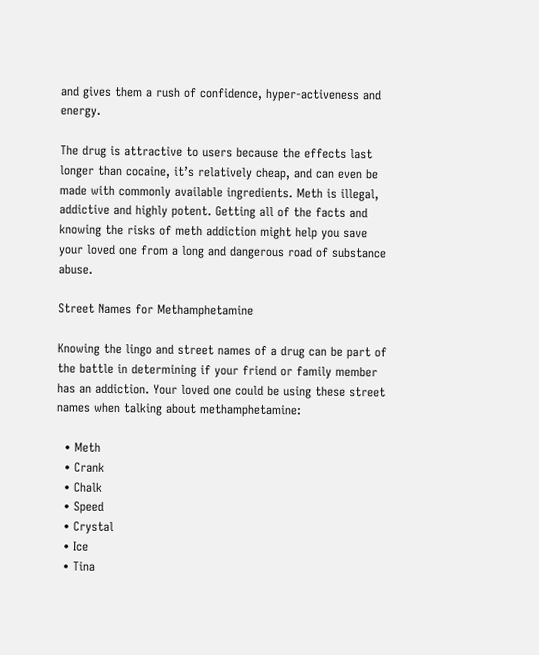and gives them a rush of confidence, hyper-activeness and energy.

The drug is attractive to users because the effects last longer than cocaine, it’s relatively cheap, and can even be made with commonly available ingredients. Meth is illegal, addictive and highly potent. Getting all of the facts and knowing the risks of meth addiction might help you save your loved one from a long and dangerous road of substance abuse.

Street Names for Methamphetamine

Knowing the lingo and street names of a drug can be part of the battle in determining if your friend or family member has an addiction. Your loved one could be using these street names when talking about methamphetamine:

  • Meth
  • Crank
  • Chalk
  • Speed
  • Crystal
  • Ice
  • Tina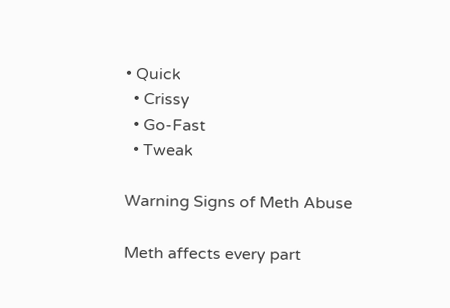• Quick
  • Crissy
  • Go-Fast
  • Tweak

Warning Signs of Meth Abuse

Meth affects every part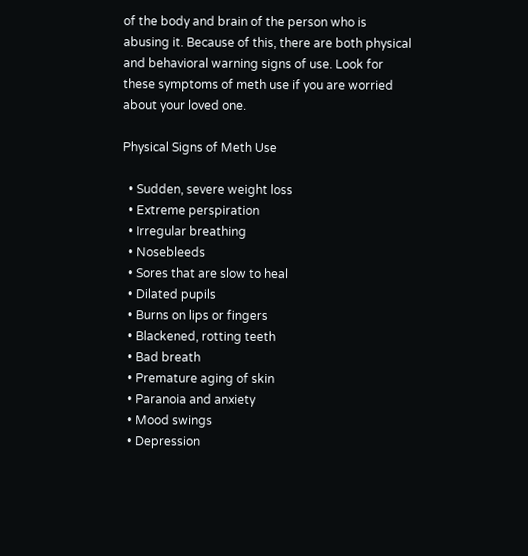of the body and brain of the person who is abusing it. Because of this, there are both physical and behavioral warning signs of use. Look for these symptoms of meth use if you are worried about your loved one.

Physical Signs of Meth Use

  • Sudden, severe weight loss
  • Extreme perspiration
  • Irregular breathing
  • Nosebleeds
  • Sores that are slow to heal
  • Dilated pupils
  • Burns on lips or fingers
  • Blackened, rotting teeth
  • Bad breath
  • Premature aging of skin
  • Paranoia and anxiety
  • Mood swings
  • Depression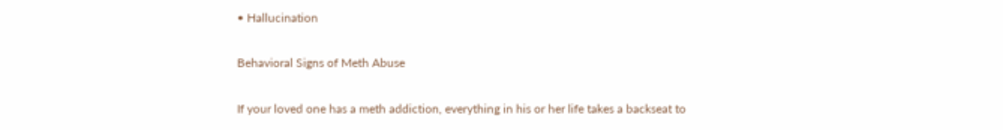• Hallucination

Behavioral Signs of Meth Abuse

If your loved one has a meth addiction, everything in his or her life takes a backseat to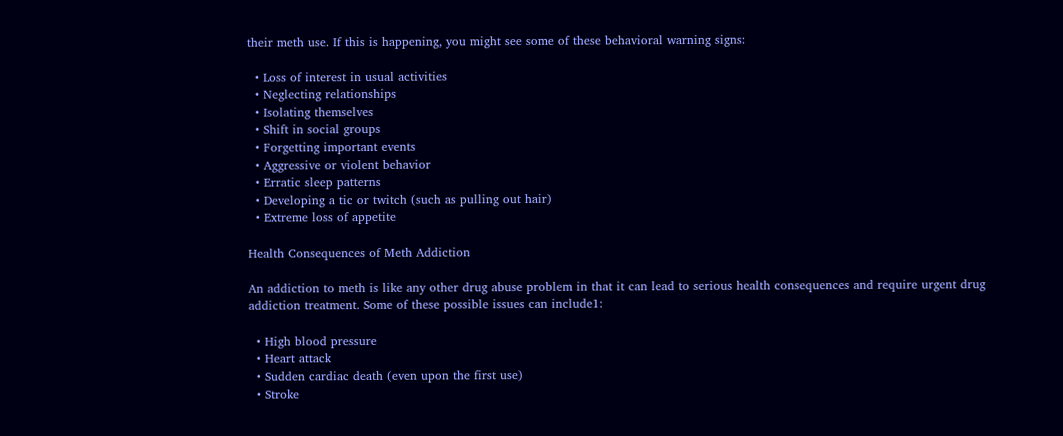their meth use. If this is happening, you might see some of these behavioral warning signs:

  • Loss of interest in usual activities
  • Neglecting relationships
  • Isolating themselves
  • Shift in social groups
  • Forgetting important events
  • Aggressive or violent behavior
  • Erratic sleep patterns
  • Developing a tic or twitch (such as pulling out hair)
  • Extreme loss of appetite

Health Consequences of Meth Addiction

An addiction to meth is like any other drug abuse problem in that it can lead to serious health consequences and require urgent drug addiction treatment. Some of these possible issues can include1:

  • High blood pressure
  • Heart attack
  • Sudden cardiac death (even upon the first use)
  • Stroke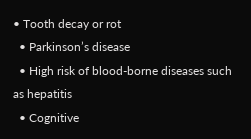• Tooth decay or rot
  • Parkinson’s disease
  • High risk of blood-borne diseases such as hepatitis
  • Cognitive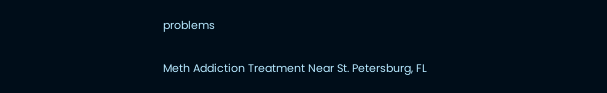problems

Meth Addiction Treatment Near St. Petersburg, FL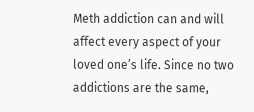Meth addiction can and will affect every aspect of your loved one’s life. Since no two addictions are the same,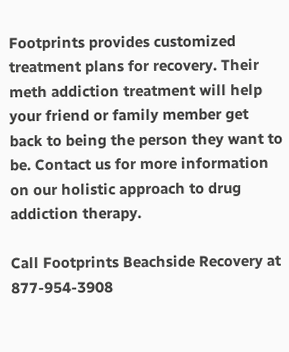Footprints provides customized treatment plans for recovery. Their meth addiction treatment will help your friend or family member get back to being the person they want to be. Contact us for more information on our holistic approach to drug addiction therapy.

Call Footprints Beachside Recovery at 877-954-3908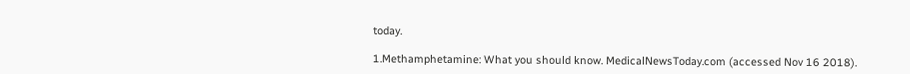today.

1.Methamphetamine: What you should know. MedicalNewsToday.com (accessed Nov 16 2018).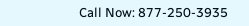Call Now: 877-250-3935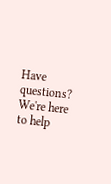Have questions? We're here to help